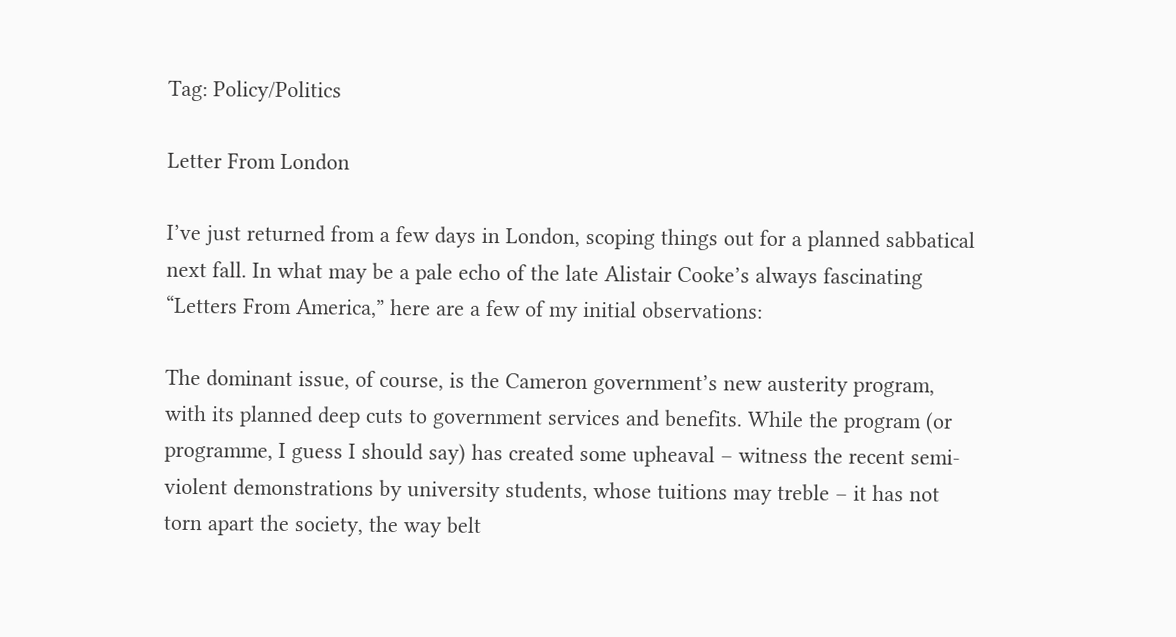Tag: Policy/Politics

Letter From London

I’ve just returned from a few days in London, scoping things out for a planned sabbatical next fall. In what may be a pale echo of the late Alistair Cooke’s always fascinating “Letters From America,” here are a few of my initial observations:

The dominant issue, of course, is the Cameron government’s new austerity program, with its planned deep cuts to government services and benefits. While the program (or programme, I guess I should say) has created some upheaval – witness the recent semi-violent demonstrations by university students, whose tuitions may treble – it has not torn apart the society, the way belt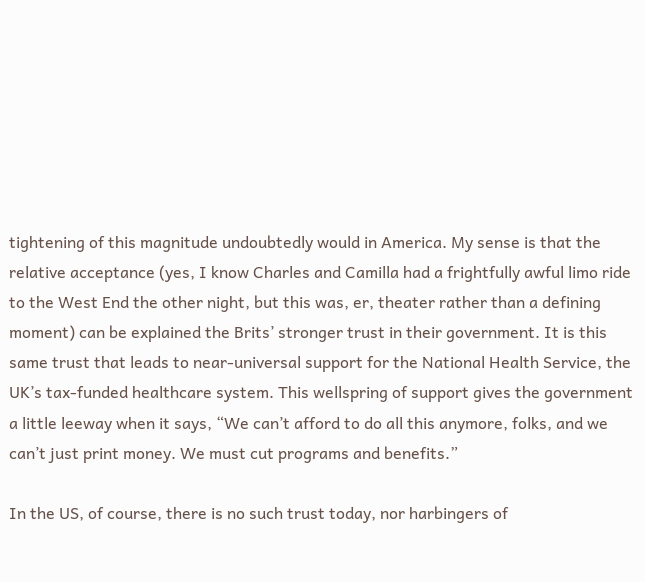tightening of this magnitude undoubtedly would in America. My sense is that the relative acceptance (yes, I know Charles and Camilla had a frightfully awful limo ride to the West End the other night, but this was, er, theater rather than a defining moment) can be explained the Brits’ stronger trust in their government. It is this same trust that leads to near-universal support for the National Health Service, the UK’s tax-funded healthcare system. This wellspring of support gives the government a little leeway when it says, “We can’t afford to do all this anymore, folks, and we can’t just print money. We must cut programs and benefits.”

In the US, of course, there is no such trust today, nor harbingers of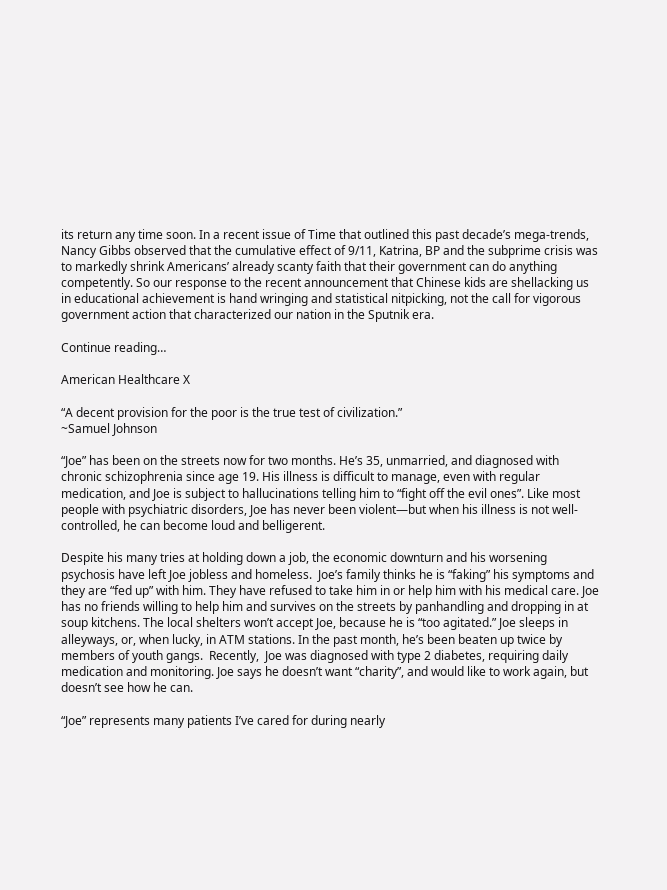its return any time soon. In a recent issue of Time that outlined this past decade’s mega-trends, Nancy Gibbs observed that the cumulative effect of 9/11, Katrina, BP and the subprime crisis was to markedly shrink Americans’ already scanty faith that their government can do anything competently. So our response to the recent announcement that Chinese kids are shellacking us in educational achievement is hand wringing and statistical nitpicking, not the call for vigorous government action that characterized our nation in the Sputnik era.

Continue reading…

American Healthcare X

“A decent provision for the poor is the true test of civilization.”
~Samuel Johnson

“Joe” has been on the streets now for two months. He’s 35, unmarried, and diagnosed with chronic schizophrenia since age 19. His illness is difficult to manage, even with regular medication, and Joe is subject to hallucinations telling him to “fight off the evil ones”. Like most people with psychiatric disorders, Joe has never been violent—but when his illness is not well-controlled, he can become loud and belligerent.

Despite his many tries at holding down a job, the economic downturn and his worsening psychosis have left Joe jobless and homeless.  Joe’s family thinks he is “faking” his symptoms and they are “fed up” with him. They have refused to take him in or help him with his medical care. Joe has no friends willing to help him and survives on the streets by panhandling and dropping in at soup kitchens. The local shelters won’t accept Joe, because he is “too agitated.” Joe sleeps in alleyways, or, when lucky, in ATM stations. In the past month, he’s been beaten up twice by members of youth gangs.  Recently,  Joe was diagnosed with type 2 diabetes, requiring daily medication and monitoring. Joe says he doesn’t want “charity”, and would like to work again, but doesn’t see how he can.

“Joe” represents many patients I’ve cared for during nearly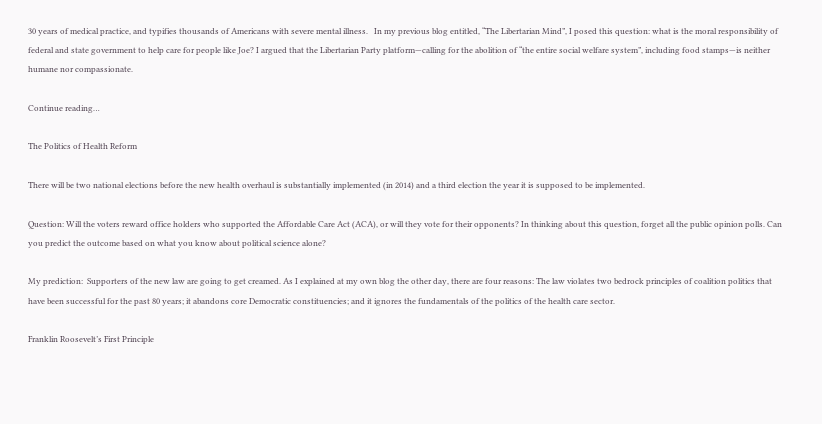30 years of medical practice, and typifies thousands of Americans with severe mental illness.   In my previous blog entitled, “The Libertarian Mind”, I posed this question: what is the moral responsibility of federal and state government to help care for people like Joe? I argued that the Libertarian Party platform—calling for the abolition of “the entire social welfare system”, including food stamps—is neither humane nor compassionate.

Continue reading…

The Politics of Health Reform

There will be two national elections before the new health overhaul is substantially implemented (in 2014) and a third election the year it is supposed to be implemented.

Question: Will the voters reward office holders who supported the Affordable Care Act (ACA), or will they vote for their opponents? In thinking about this question, forget all the public opinion polls. Can you predict the outcome based on what you know about political science alone?

My prediction:  Supporters of the new law are going to get creamed. As I explained at my own blog the other day, there are four reasons: The law violates two bedrock principles of coalition politics that have been successful for the past 80 years; it abandons core Democratic constituencies; and it ignores the fundamentals of the politics of the health care sector.

Franklin Roosevelt’s First Principle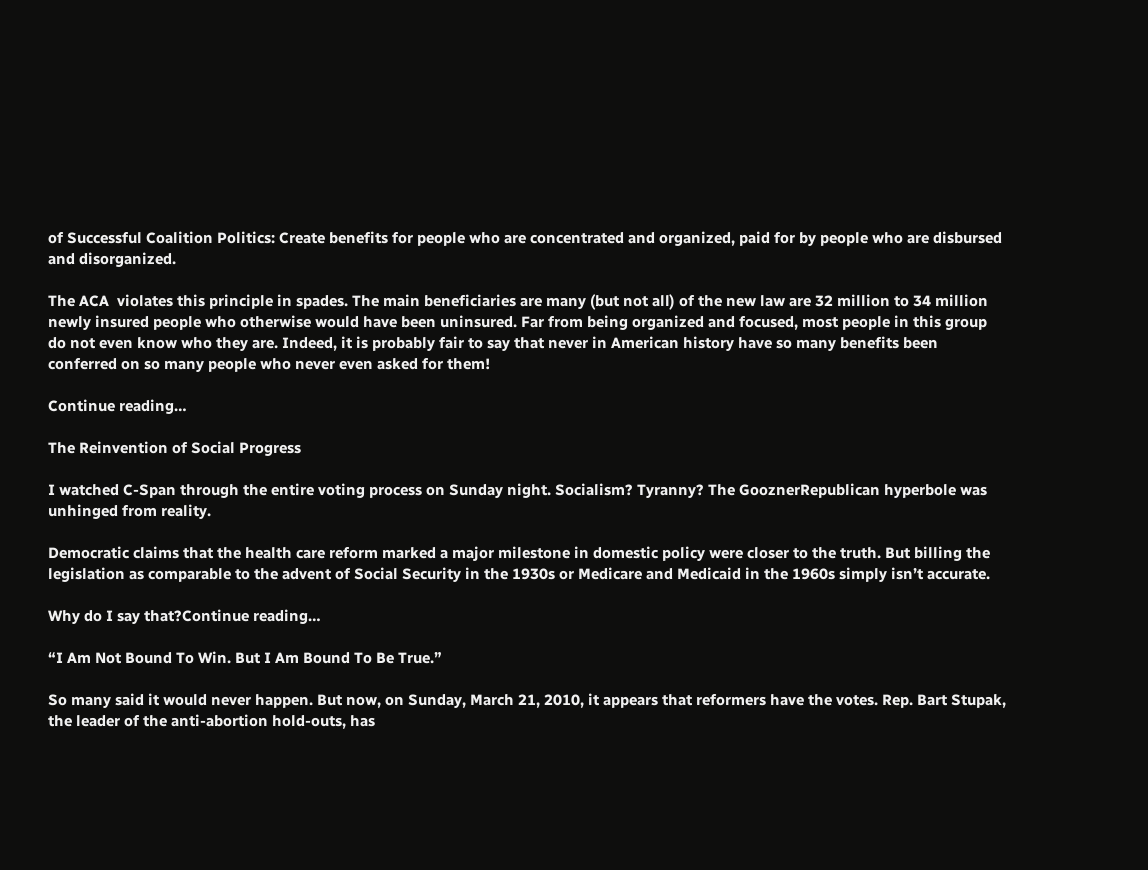of Successful Coalition Politics: Create benefits for people who are concentrated and organized, paid for by people who are disbursed and disorganized.

The ACA  violates this principle in spades. The main beneficiaries are many (but not all) of the new law are 32 million to 34 million newly insured people who otherwise would have been uninsured. Far from being organized and focused, most people in this group do not even know who they are. Indeed, it is probably fair to say that never in American history have so many benefits been conferred on so many people who never even asked for them!

Continue reading…

The Reinvention of Social Progress

I watched C-Span through the entire voting process on Sunday night. Socialism? Tyranny? The GooznerRepublican hyperbole was unhinged from reality.

Democratic claims that the health care reform marked a major milestone in domestic policy were closer to the truth. But billing the legislation as comparable to the advent of Social Security in the 1930s or Medicare and Medicaid in the 1960s simply isn’t accurate.

Why do I say that?Continue reading…

“I Am Not Bound To Win. But I Am Bound To Be True.”

So many said it would never happen. But now, on Sunday, March 21, 2010, it appears that reformers have the votes. Rep. Bart Stupak, the leader of the anti-abortion hold-outs, has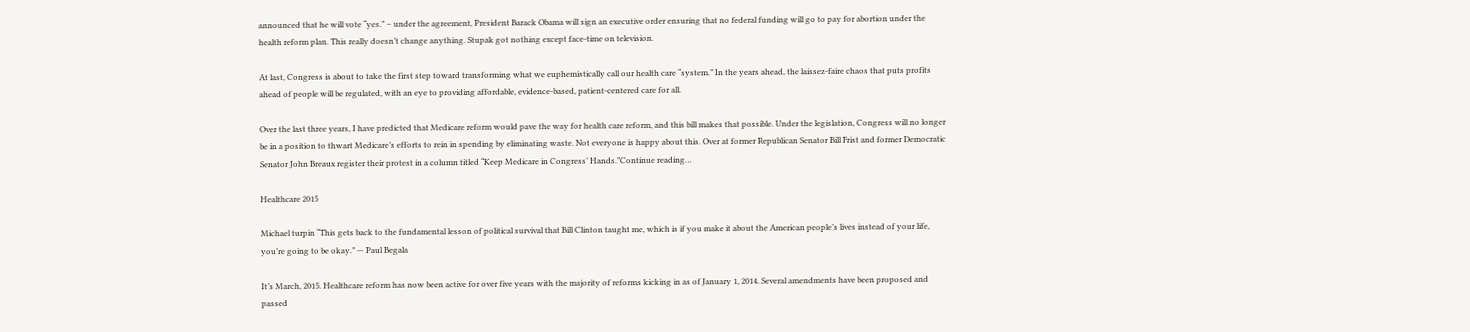announced that he will vote “yes.” – under the agreement, President Barack Obama will sign an executive order ensuring that no federal funding will go to pay for abortion under the health reform plan. This really doesn’t change anything. Stupak got nothing except face-time on television.

At last, Congress is about to take the first step toward transforming what we euphemistically call our health care “system.” In the years ahead, the laissez-faire chaos that puts profits ahead of people will be regulated, with an eye to providing affordable, evidence-based, patient-centered care for all.

Over the last three years, I have predicted that Medicare reform would pave the way for health care reform, and this bill makes that possible. Under the legislation, Congress will no longer be in a position to thwart Medicare’s efforts to rein in spending by eliminating waste. Not everyone is happy about this. Over at former Republican Senator Bill Frist and former Democratic Senator John Breaux register their protest in a column titled “Keep Medicare in Congress’ Hands.”Continue reading…

Healthcare 2015

Michael turpin “This gets back to the fundamental lesson of political survival that Bill Clinton taught me, which is if you make it about the American people’s lives instead of your life, you’re going to be okay.” — Paul Begala

It’s March, 2015. Healthcare reform has now been active for over five years with the majority of reforms kicking in as of January 1, 2014. Several amendments have been proposed and passed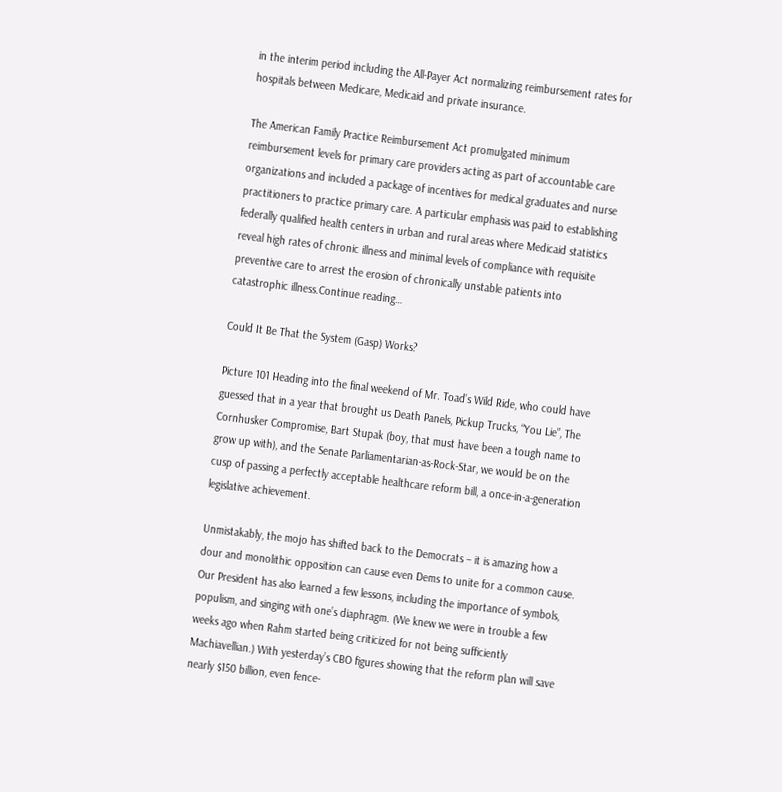in the interim period including the All-Payer Act normalizing reimbursement rates for hospitals between Medicare, Medicaid and private insurance.

The American Family Practice Reimbursement Act promulgated minimum reimbursement levels for primary care providers acting as part of accountable care organizations and included a package of incentives for medical graduates and nurse practitioners to practice primary care. A particular emphasis was paid to establishing federally qualified health centers in urban and rural areas where Medicaid statistics reveal high rates of chronic illness and minimal levels of compliance with requisite preventive care to arrest the erosion of chronically unstable patients into catastrophic illness.Continue reading…

Could It Be That the System (Gasp) Works?

Picture 101 Heading into the final weekend of Mr. Toad’s Wild Ride, who could have guessed that in a year that brought us Death Panels, Pickup Trucks, “You Lie”, The Cornhusker Compromise, Bart Stupak (boy, that must have been a tough name to grow up with), and the Senate Parliamentarian-as-Rock-Star, we would be on the cusp of passing a perfectly acceptable healthcare reform bill, a once-in-a-generation legislative achievement.

Unmistakably, the mojo has shifted back to the Democrats – it is amazing how a dour and monolithic opposition can cause even Dems to unite for a common cause. Our President has also learned a few lessons, including the importance of symbols, populism, and singing with one’s diaphragm. (We knew we were in trouble a few weeks ago when Rahm started being criticized for not being sufficiently Machiavellian.) With yesterday’s CBO figures showing that the reform plan will save nearly $150 billion, even fence-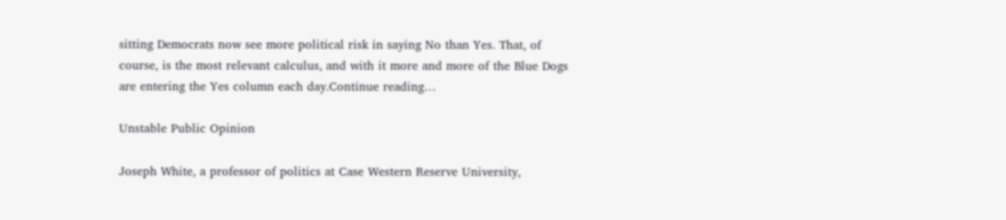sitting Democrats now see more political risk in saying No than Yes. That, of course, is the most relevant calculus, and with it more and more of the Blue Dogs are entering the Yes column each day.Continue reading…

Unstable Public Opinion

Joseph White, a professor of politics at Case Western Reserve University,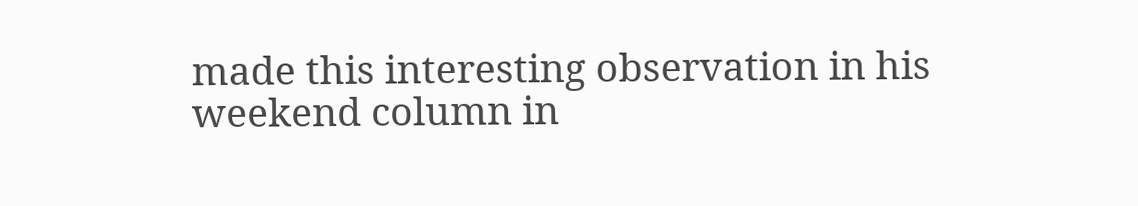made this interesting observation in his weekend column in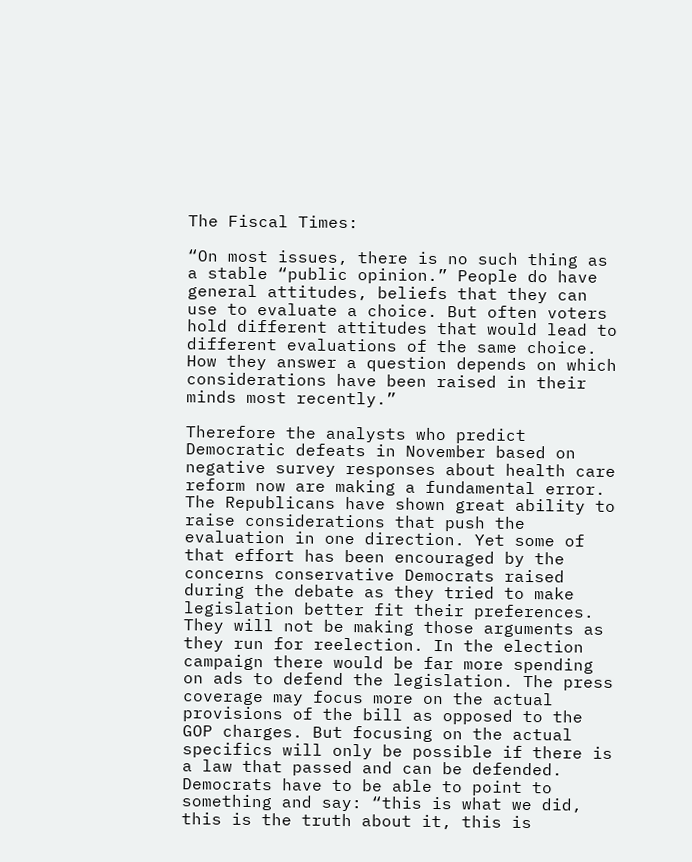The Fiscal Times:

“On most issues, there is no such thing as a stable “public opinion.” People do have general attitudes, beliefs that they can use to evaluate a choice. But often voters hold different attitudes that would lead to different evaluations of the same choice. How they answer a question depends on which considerations have been raised in their minds most recently.”

Therefore the analysts who predict Democratic defeats in November based on negative survey responses about health care reform now are making a fundamental error. The Republicans have shown great ability to raise considerations that push the evaluation in one direction. Yet some of that effort has been encouraged by the concerns conservative Democrats raised during the debate as they tried to make legislation better fit their preferences. They will not be making those arguments as they run for reelection. In the election campaign there would be far more spending on ads to defend the legislation. The press coverage may focus more on the actual provisions of the bill as opposed to the GOP charges. But focusing on the actual specifics will only be possible if there is a law that passed and can be defended. Democrats have to be able to point to something and say: “this is what we did, this is the truth about it, this is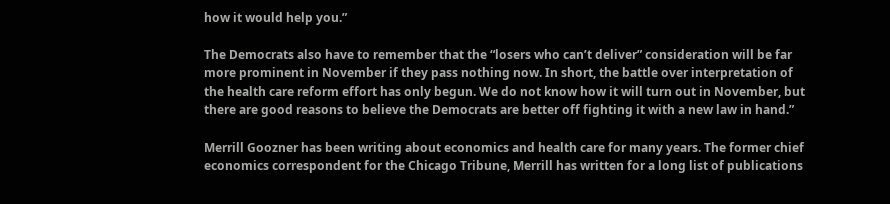how it would help you.”

The Democrats also have to remember that the “losers who can’t deliver” consideration will be far more prominent in November if they pass nothing now. In short, the battle over interpretation of the health care reform effort has only begun. We do not know how it will turn out in November, but there are good reasons to believe the Democrats are better off fighting it with a new law in hand.”

Merrill Goozner has been writing about economics and health care for many years. The former chief economics correspondent for the Chicago Tribune, Merrill has written for a long list of publications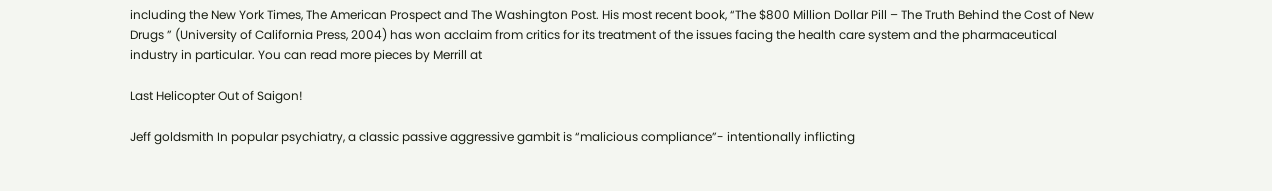including the New York Times, The American Prospect and The Washington Post. His most recent book, “The $800 Million Dollar Pill – The Truth Behind the Cost of New Drugs ” (University of California Press, 2004) has won acclaim from critics for its treatment of the issues facing the health care system and the pharmaceutical industry in particular. You can read more pieces by Merrill at

Last Helicopter Out of Saigon!

Jeff goldsmith In popular psychiatry, a classic passive aggressive gambit is “malicious compliance”- intentionally inflicting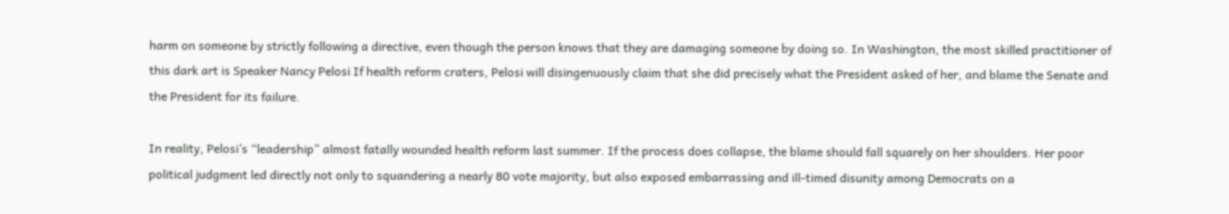harm on someone by strictly following a directive, even though the person knows that they are damaging someone by doing so. In Washington, the most skilled practitioner of this dark art is Speaker Nancy Pelosi If health reform craters, Pelosi will disingenuously claim that she did precisely what the President asked of her, and blame the Senate and the President for its failure.

In reality, Pelosi’s “leadership” almost fatally wounded health reform last summer. If the process does collapse, the blame should fall squarely on her shoulders. Her poor political judgment led directly not only to squandering a nearly 80 vote majority, but also exposed embarrassing and ill-timed disunity among Democrats on a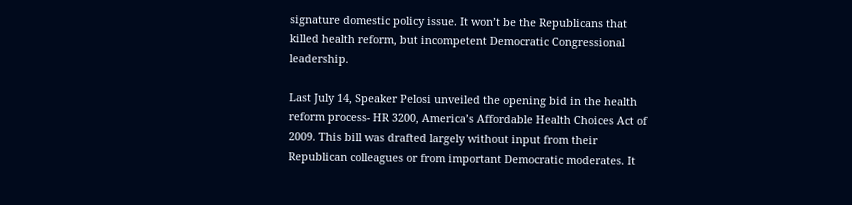signature domestic policy issue. It won’t be the Republicans that killed health reform, but incompetent Democratic Congressional leadership.

Last July 14, Speaker Pelosi unveiled the opening bid in the health reform process- HR 3200, America’s Affordable Health Choices Act of 2009. This bill was drafted largely without input from their Republican colleagues or from important Democratic moderates. It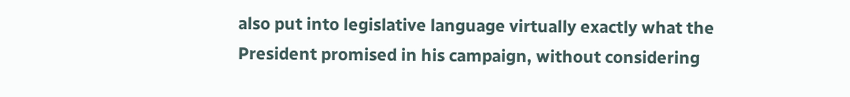also put into legislative language virtually exactly what the President promised in his campaign, without considering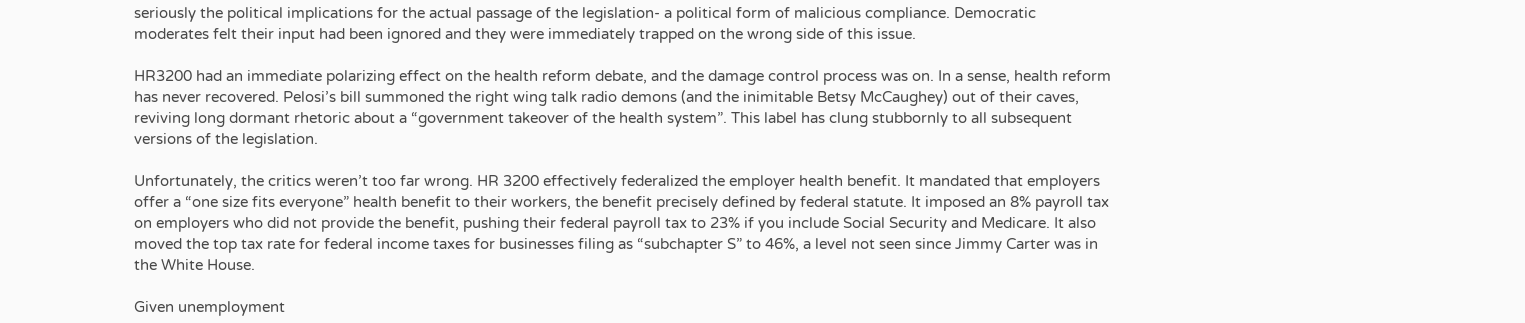seriously the political implications for the actual passage of the legislation- a political form of malicious compliance. Democratic moderates felt their input had been ignored and they were immediately trapped on the wrong side of this issue.

HR3200 had an immediate polarizing effect on the health reform debate, and the damage control process was on. In a sense, health reform has never recovered. Pelosi’s bill summoned the right wing talk radio demons (and the inimitable Betsy McCaughey) out of their caves, reviving long dormant rhetoric about a “government takeover of the health system”. This label has clung stubbornly to all subsequent versions of the legislation.

Unfortunately, the critics weren’t too far wrong. HR 3200 effectively federalized the employer health benefit. It mandated that employers offer a “one size fits everyone” health benefit to their workers, the benefit precisely defined by federal statute. It imposed an 8% payroll tax on employers who did not provide the benefit, pushing their federal payroll tax to 23% if you include Social Security and Medicare. It also moved the top tax rate for federal income taxes for businesses filing as “subchapter S” to 46%, a level not seen since Jimmy Carter was in the White House.

Given unemployment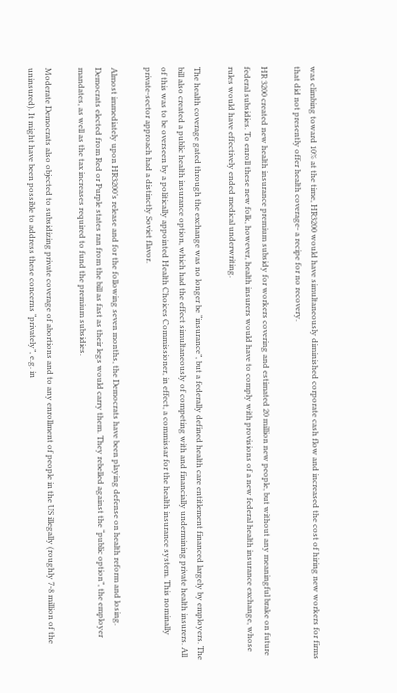was climbing toward 10% at the time, HR3200 would have simultaneously diminished corporate cash flow and increased the cost of hiring new workers for firms that did not presently offer health coverage- a recipe for no recovery.

HR 3200 created new health insurance premium subsidy for workers covering and estimated 20 million new people, but without any meaningful brake on future federal subsidies. To enroll these new folk, however, health insurers would have to comply with provisions of a new federal health insurance exchange, whose rules would have effectively ended medical underwriting.

The health coverage gated through the exchange was no longer be “insurance”, but a federally defined health care entitlement financed largely by employers. The bill also created a public health insurance option, which had the effect simultaneously of competing with and financially undermining private health insurers. All of this was to be overseen by a politically appointed Health Choices Commissioner, in effect, a commissar for the health insurance system. This nominally private-sector approach had a distinctly Soviet flavor.

Almost immediately upon HR3200’s release and for the following seven months, the Democrats have been playing defense on health reform and losing. Democrats elected from Red or Purple states ran from the bill as fast as their legs would carry them. They rebelled against the “public option”, the employer mandates, as well as the tax increases required to fund the premium subsidies.

Moderate Democrats also objected to subsidizing private coverage of abortions and to any enrollment of people in the US illegally (roughly 7-8 million of the uninsured). It might have been possible to address these concerns “privately”, e.g. in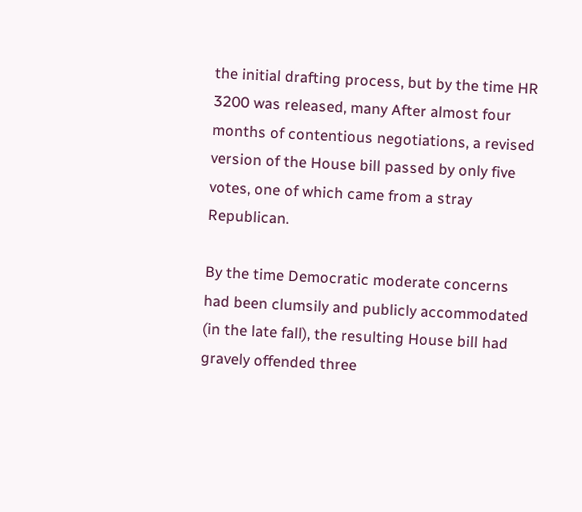the initial drafting process, but by the time HR 3200 was released, many After almost four months of contentious negotiations, a revised version of the House bill passed by only five votes, one of which came from a stray Republican.

By the time Democratic moderate concerns had been clumsily and publicly accommodated (in the late fall), the resulting House bill had gravely offended three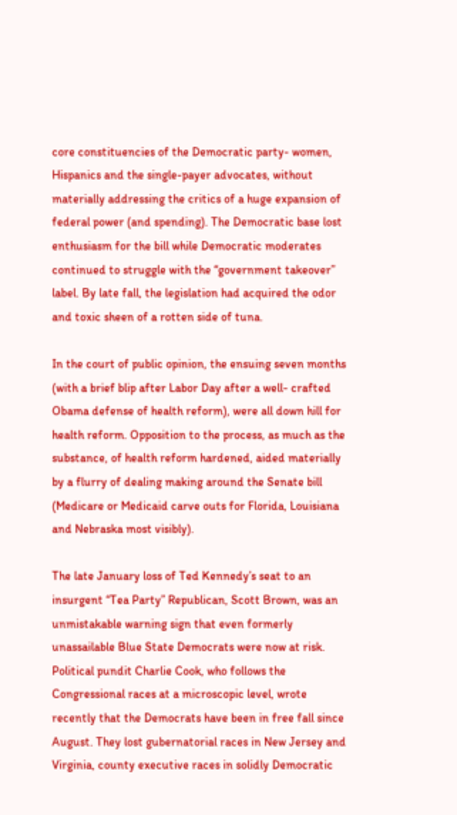core constituencies of the Democratic party- women, Hispanics and the single-payer advocates, without materially addressing the critics of a huge expansion of federal power (and spending). The Democratic base lost enthusiasm for the bill while Democratic moderates continued to struggle with the “government takeover” label. By late fall, the legislation had acquired the odor and toxic sheen of a rotten side of tuna.

In the court of public opinion, the ensuing seven months (with a brief blip after Labor Day after a well- crafted Obama defense of health reform), were all down hill for health reform. Opposition to the process, as much as the substance, of health reform hardened, aided materially by a flurry of dealing making around the Senate bill (Medicare or Medicaid carve outs for Florida, Louisiana and Nebraska most visibly).

The late January loss of Ted Kennedy’s seat to an insurgent “Tea Party” Republican, Scott Brown, was an unmistakable warning sign that even formerly unassailable Blue State Democrats were now at risk. Political pundit Charlie Cook, who follows the Congressional races at a microscopic level, wrote recently that the Democrats have been in free fall since August. They lost gubernatorial races in New Jersey and Virginia, county executive races in solidly Democratic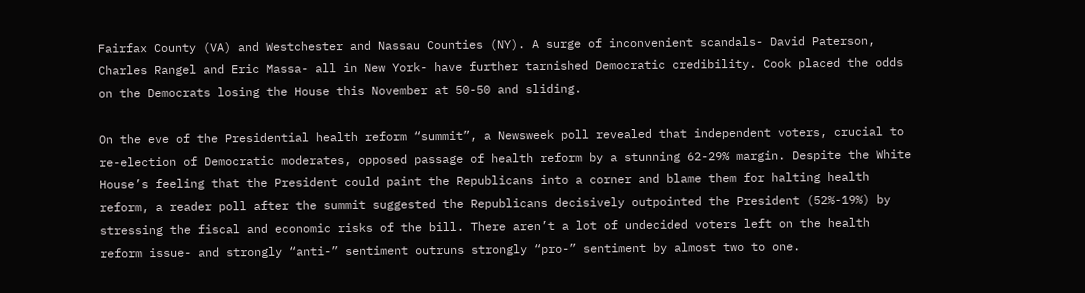Fairfax County (VA) and Westchester and Nassau Counties (NY). A surge of inconvenient scandals- David Paterson, Charles Rangel and Eric Massa- all in New York- have further tarnished Democratic credibility. Cook placed the odds on the Democrats losing the House this November at 50-50 and sliding.

On the eve of the Presidential health reform “summit”, a Newsweek poll revealed that independent voters, crucial to re-election of Democratic moderates, opposed passage of health reform by a stunning 62-29% margin. Despite the White House’s feeling that the President could paint the Republicans into a corner and blame them for halting health reform, a reader poll after the summit suggested the Republicans decisively outpointed the President (52%-19%) by stressing the fiscal and economic risks of the bill. There aren’t a lot of undecided voters left on the health reform issue- and strongly “anti-” sentiment outruns strongly “pro-” sentiment by almost two to one.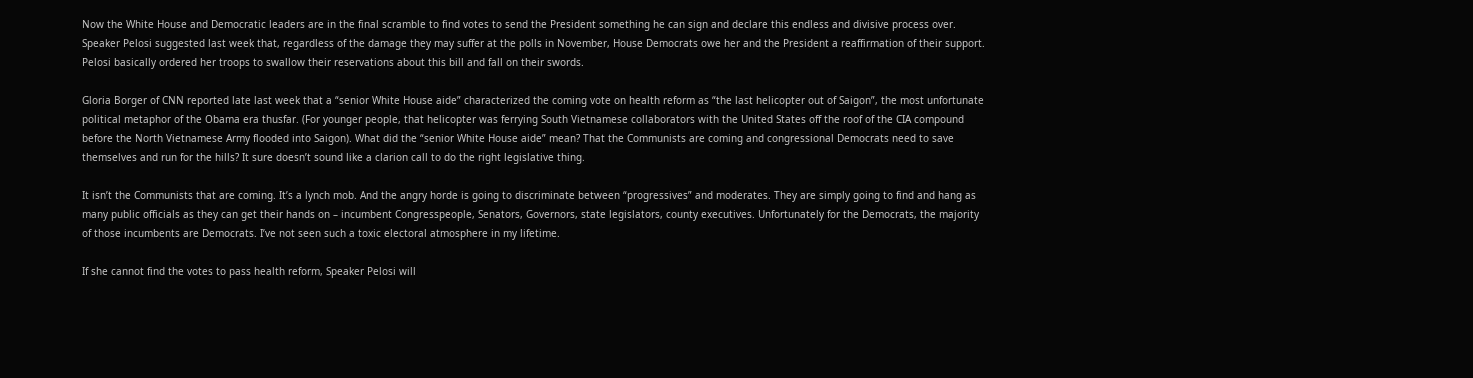Now the White House and Democratic leaders are in the final scramble to find votes to send the President something he can sign and declare this endless and divisive process over. Speaker Pelosi suggested last week that, regardless of the damage they may suffer at the polls in November, House Democrats owe her and the President a reaffirmation of their support. Pelosi basically ordered her troops to swallow their reservations about this bill and fall on their swords.

Gloria Borger of CNN reported late last week that a “senior White House aide” characterized the coming vote on health reform as “the last helicopter out of Saigon”, the most unfortunate political metaphor of the Obama era thusfar. (For younger people, that helicopter was ferrying South Vietnamese collaborators with the United States off the roof of the CIA compound before the North Vietnamese Army flooded into Saigon). What did the “senior White House aide” mean? That the Communists are coming and congressional Democrats need to save themselves and run for the hills? It sure doesn’t sound like a clarion call to do the right legislative thing.

It isn’t the Communists that are coming. It’s a lynch mob. And the angry horde is going to discriminate between “progressives” and moderates. They are simply going to find and hang as many public officials as they can get their hands on – incumbent Congresspeople, Senators, Governors, state legislators, county executives. Unfortunately for the Democrats, the majority of those incumbents are Democrats. I’ve not seen such a toxic electoral atmosphere in my lifetime.

If she cannot find the votes to pass health reform, Speaker Pelosi will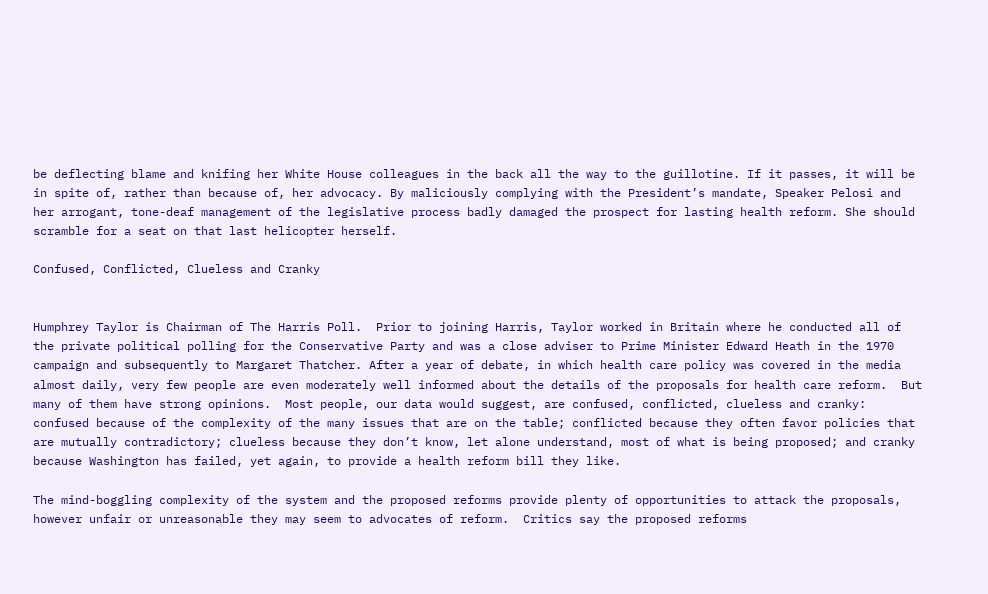be deflecting blame and knifing her White House colleagues in the back all the way to the guillotine. If it passes, it will be in spite of, rather than because of, her advocacy. By maliciously complying with the President’s mandate, Speaker Pelosi and her arrogant, tone-deaf management of the legislative process badly damaged the prospect for lasting health reform. She should scramble for a seat on that last helicopter herself.

Confused, Conflicted, Clueless and Cranky


Humphrey Taylor is Chairman of The Harris Poll.  Prior to joining Harris, Taylor worked in Britain where he conducted all of the private political polling for the Conservative Party and was a close adviser to Prime Minister Edward Heath in the 1970 campaign and subsequently to Margaret Thatcher. After a year of debate, in which health care policy was covered in the media almost daily, very few people are even moderately well informed about the details of the proposals for health care reform.  But many of them have strong opinions.  Most people, our data would suggest, are confused, conflicted, clueless and cranky: confused because of the complexity of the many issues that are on the table; conflicted because they often favor policies that are mutually contradictory; clueless because they don’t know, let alone understand, most of what is being proposed; and cranky because Washington has failed, yet again, to provide a health reform bill they like.

The mind-boggling complexity of the system and the proposed reforms provide plenty of opportunities to attack the proposals, however unfair or unreasonable they may seem to advocates of reform.  Critics say the proposed reforms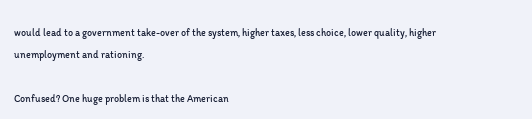would lead to a government take-over of the system, higher taxes, less choice, lower quality, higher unemployment and rationing.

Confused? One huge problem is that the American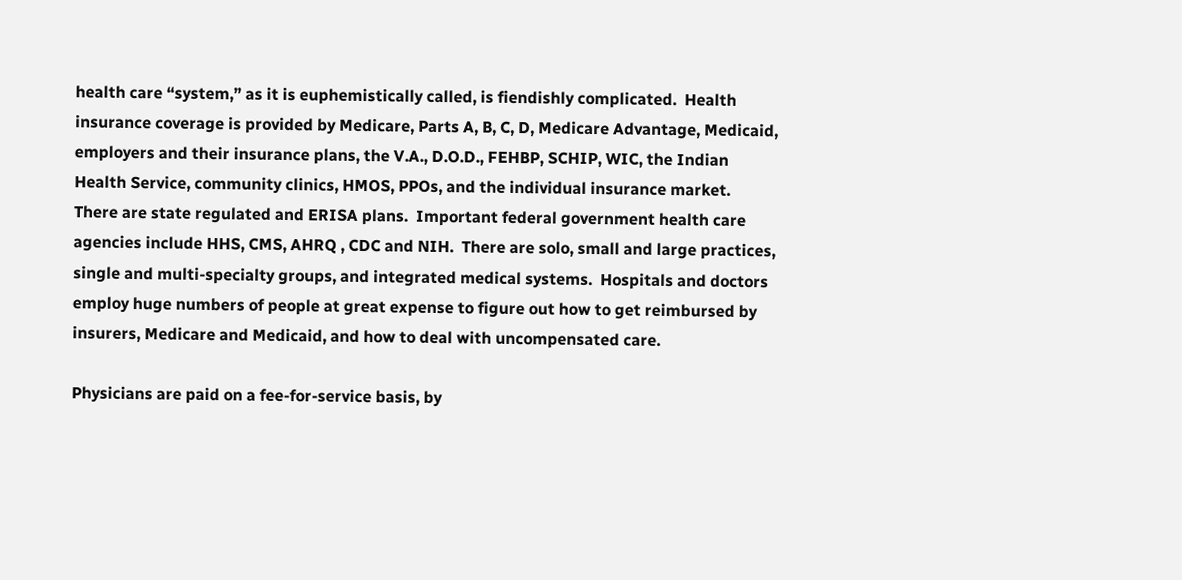health care “system,” as it is euphemistically called, is fiendishly complicated.  Health insurance coverage is provided by Medicare, Parts A, B, C, D, Medicare Advantage, Medicaid, employers and their insurance plans, the V.A., D.O.D., FEHBP, SCHIP, WIC, the Indian Health Service, community clinics, HMOS, PPOs, and the individual insurance market.  There are state regulated and ERISA plans.  Important federal government health care agencies include HHS, CMS, AHRQ , CDC and NIH.  There are solo, small and large practices, single and multi-specialty groups, and integrated medical systems.  Hospitals and doctors employ huge numbers of people at great expense to figure out how to get reimbursed by insurers, Medicare and Medicaid, and how to deal with uncompensated care.

Physicians are paid on a fee-for-service basis, by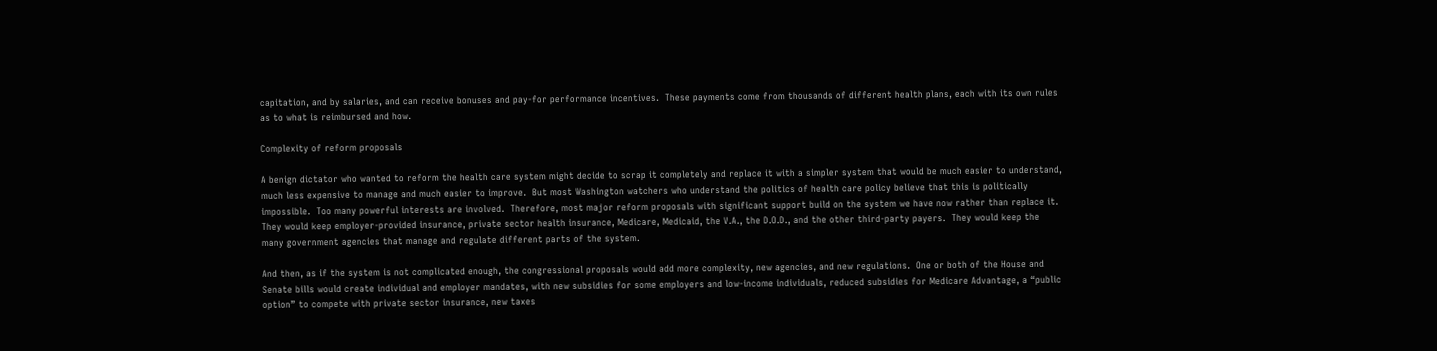capitation, and by salaries, and can receive bonuses and pay-for performance incentives.  These payments come from thousands of different health plans, each with its own rules as to what is reimbursed and how.

Complexity of reform proposals

A benign dictator who wanted to reform the health care system might decide to scrap it completely and replace it with a simpler system that would be much easier to understand, much less expensive to manage and much easier to improve.  But most Washington watchers who understand the politics of health care policy believe that this is politically impossible.  Too many powerful interests are involved.  Therefore, most major reform proposals with significant support build on the system we have now rather than replace it.  They would keep employer-provided insurance, private sector health insurance, Medicare, Medicaid, the V.A., the D.O.D., and the other third-party payers.  They would keep the many government agencies that manage and regulate different parts of the system.

And then, as if the system is not complicated enough, the congressional proposals would add more complexity, new agencies, and new regulations.  One or both of the House and Senate bills would create individual and employer mandates, with new subsidies for some employers and low-income individuals, reduced subsidies for Medicare Advantage, a “public option” to compete with private sector insurance, new taxes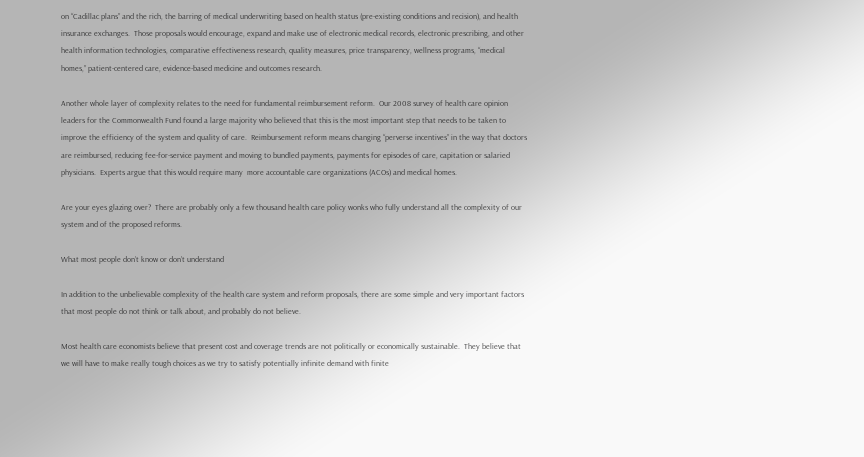on “Cadillac plans” and the rich, the barring of medical underwriting based on health status (pre-existing conditions and recision), and health insurance exchanges.  Those proposals would encourage, expand and make use of electronic medical records, electronic prescribing, and other health information technologies, comparative effectiveness research, quality measures, price transparency, wellness programs, “medical homes,” patient-centered care, evidence-based medicine and outcomes research.

Another whole layer of complexity relates to the need for fundamental reimbursement reform.  Our 2008 survey of health care opinion leaders for the Commonwealth Fund found a large majority who believed that this is the most important step that needs to be taken to improve the efficiency of the system and quality of care.  Reimbursement reform means changing “perverse incentives” in the way that doctors are reimbursed, reducing fee-for-service payment and moving to bundled payments, payments for episodes of care, capitation or salaried physicians.  Experts argue that this would require many  more accountable care organizations (ACOs) and medical homes.

Are your eyes glazing over?  There are probably only a few thousand health care policy wonks who fully understand all the complexity of our system and of the proposed reforms.

What most people don’t know or don’t understand

In addition to the unbelievable complexity of the health care system and reform proposals, there are some simple and very important factors that most people do not think or talk about, and probably do not believe.

Most health care economists believe that present cost and coverage trends are not politically or economically sustainable.  They believe that we will have to make really tough choices as we try to satisfy potentially infinite demand with finite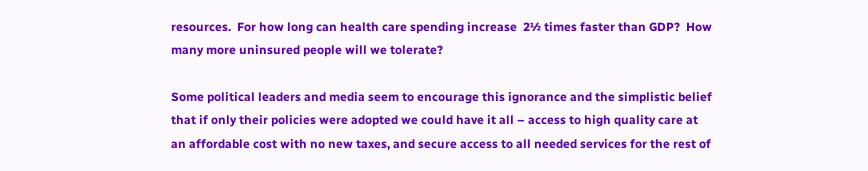resources.  For how long can health care spending increase  2½ times faster than GDP?  How many more uninsured people will we tolerate?

Some political leaders and media seem to encourage this ignorance and the simplistic belief that if only their policies were adopted we could have it all – access to high quality care at an affordable cost with no new taxes, and secure access to all needed services for the rest of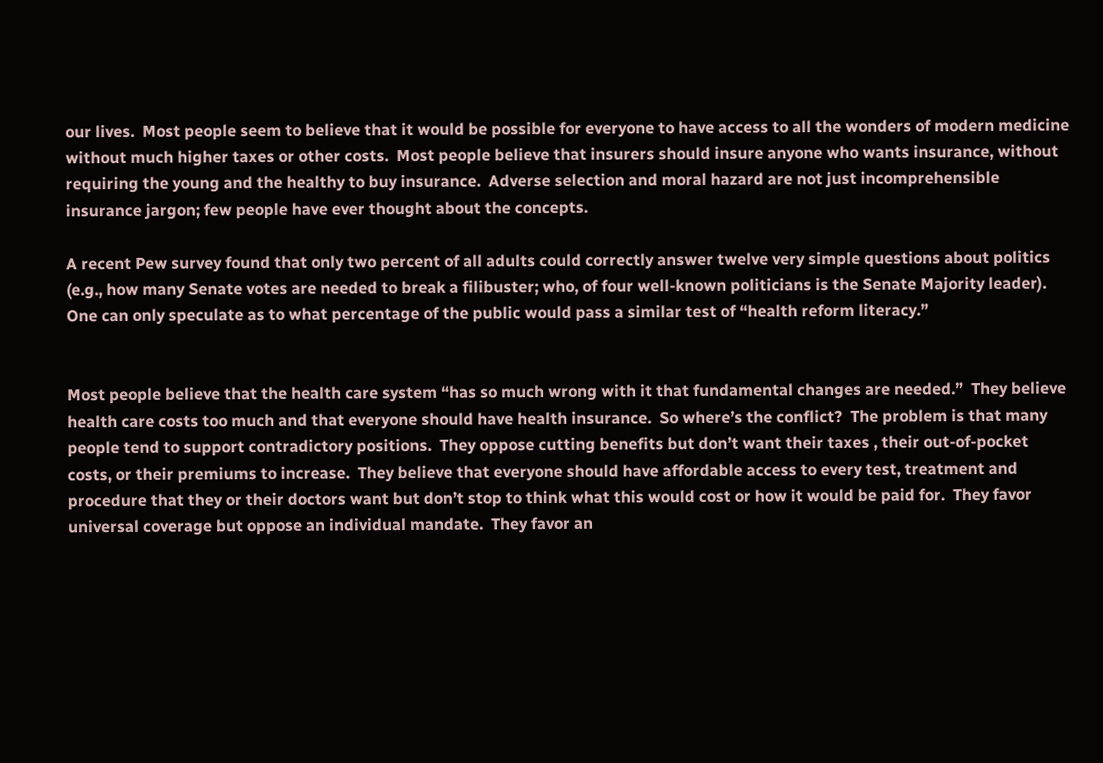our lives.  Most people seem to believe that it would be possible for everyone to have access to all the wonders of modern medicine without much higher taxes or other costs.  Most people believe that insurers should insure anyone who wants insurance, without requiring the young and the healthy to buy insurance.  Adverse selection and moral hazard are not just incomprehensible insurance jargon; few people have ever thought about the concepts.

A recent Pew survey found that only two percent of all adults could correctly answer twelve very simple questions about politics (e.g., how many Senate votes are needed to break a filibuster; who, of four well-known politicians is the Senate Majority leader).  One can only speculate as to what percentage of the public would pass a similar test of “health reform literacy.”


Most people believe that the health care system “has so much wrong with it that fundamental changes are needed.”  They believe health care costs too much and that everyone should have health insurance.  So where’s the conflict?  The problem is that many people tend to support contradictory positions.  They oppose cutting benefits but don’t want their taxes , their out-of-pocket costs, or their premiums to increase.  They believe that everyone should have affordable access to every test, treatment and procedure that they or their doctors want but don’t stop to think what this would cost or how it would be paid for.  They favor universal coverage but oppose an individual mandate.  They favor an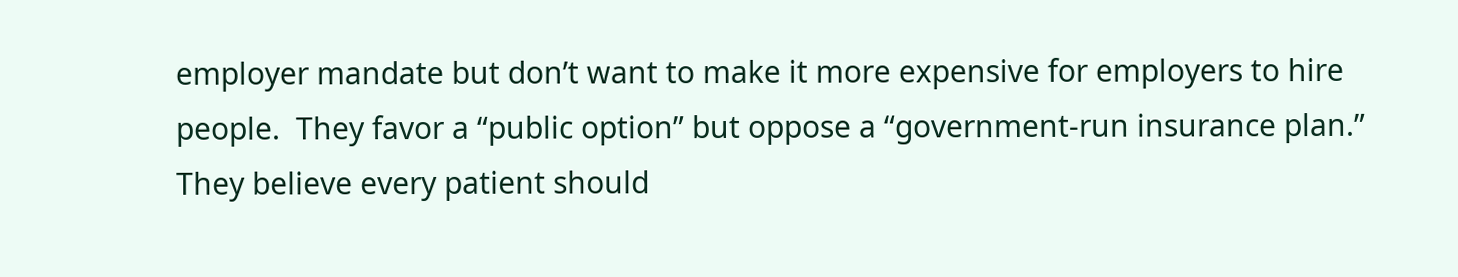employer mandate but don’t want to make it more expensive for employers to hire people.  They favor a “public option” but oppose a “government-run insurance plan.”  They believe every patient should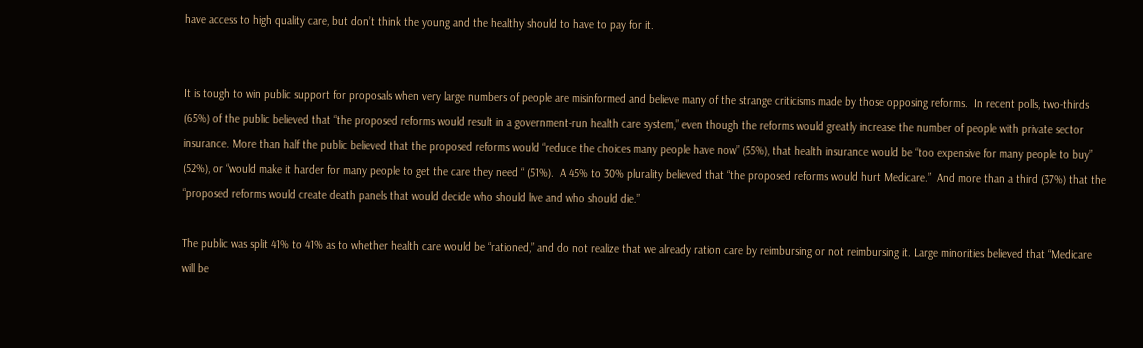have access to high quality care, but don’t think the young and the healthy should to have to pay for it.


It is tough to win public support for proposals when very large numbers of people are misinformed and believe many of the strange criticisms made by those opposing reforms.  In recent polls, two-thirds (65%) of the public believed that “the proposed reforms would result in a government-run health care system,” even though the reforms would greatly increase the number of people with private sector insurance. More than half the public believed that the proposed reforms would “reduce the choices many people have now” (55%), that health insurance would be “too expensive for many people to buy” (52%), or “would make it harder for many people to get the care they need “ (51%).  A 45% to 30% plurality believed that “the proposed reforms would hurt Medicare.”  And more than a third (37%) that the “proposed reforms would create death panels that would decide who should live and who should die.”

The public was split 41% to 41% as to whether health care would be “rationed,” and do not realize that we already ration care by reimbursing or not reimbursing it. Large minorities believed that “Medicare will be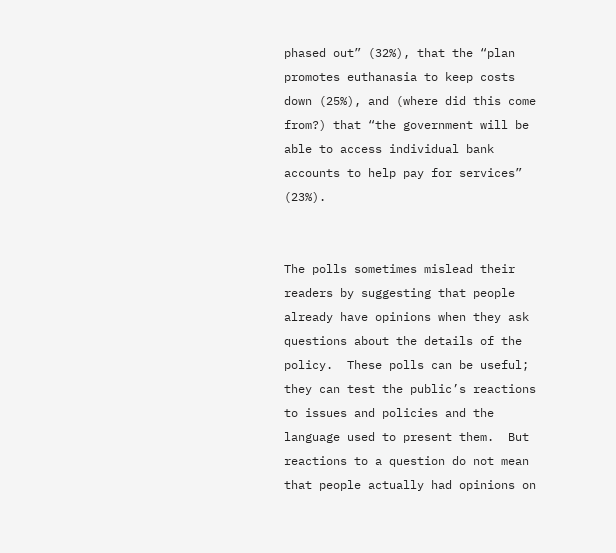phased out” (32%), that the “plan promotes euthanasia to keep costs down (25%), and (where did this come from?) that “the government will be able to access individual bank accounts to help pay for services” (23%).


The polls sometimes mislead their readers by suggesting that people already have opinions when they ask questions about the details of the policy.  These polls can be useful; they can test the public’s reactions to issues and policies and the language used to present them.  But reactions to a question do not mean that people actually had opinions on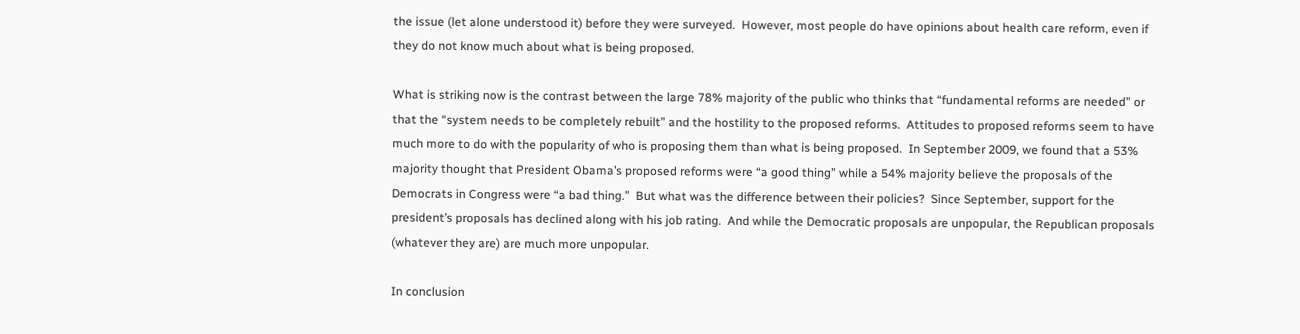the issue (let alone understood it) before they were surveyed.  However, most people do have opinions about health care reform, even if they do not know much about what is being proposed.

What is striking now is the contrast between the large 78% majority of the public who thinks that “fundamental reforms are needed” or that the “system needs to be completely rebuilt” and the hostility to the proposed reforms.  Attitudes to proposed reforms seem to have much more to do with the popularity of who is proposing them than what is being proposed.  In September 2009, we found that a 53% majority thought that President Obama’s proposed reforms were “a good thing” while a 54% majority believe the proposals of the Democrats in Congress were “a bad thing.”  But what was the difference between their policies?  Since September, support for the president’s proposals has declined along with his job rating.  And while the Democratic proposals are unpopular, the Republican proposals (whatever they are) are much more unpopular.

In conclusion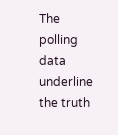The polling data underline the truth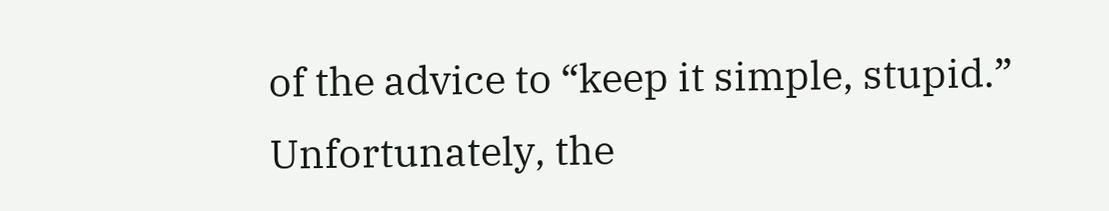of the advice to “keep it simple, stupid.”  Unfortunately, the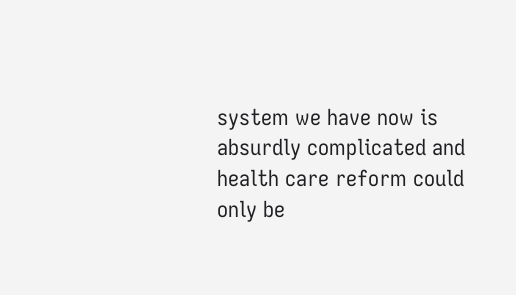system we have now is absurdly complicated and health care reform could only be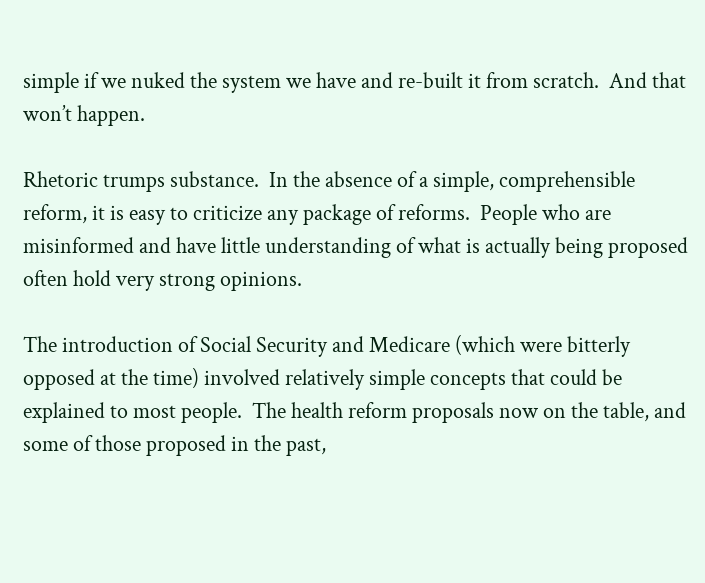simple if we nuked the system we have and re-built it from scratch.  And that won’t happen.

Rhetoric trumps substance.  In the absence of a simple, comprehensible reform, it is easy to criticize any package of reforms.  People who are misinformed and have little understanding of what is actually being proposed often hold very strong opinions.

The introduction of Social Security and Medicare (which were bitterly opposed at the time) involved relatively simple concepts that could be explained to most people.  The health reform proposals now on the table, and some of those proposed in the past,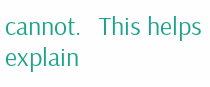cannot.   This helps explain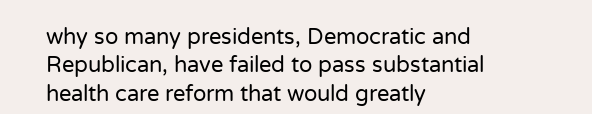why so many presidents, Democratic and Republican, have failed to pass substantial health care reform that would greatly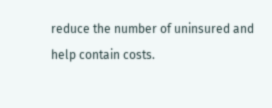reduce the number of uninsured and help contain costs.